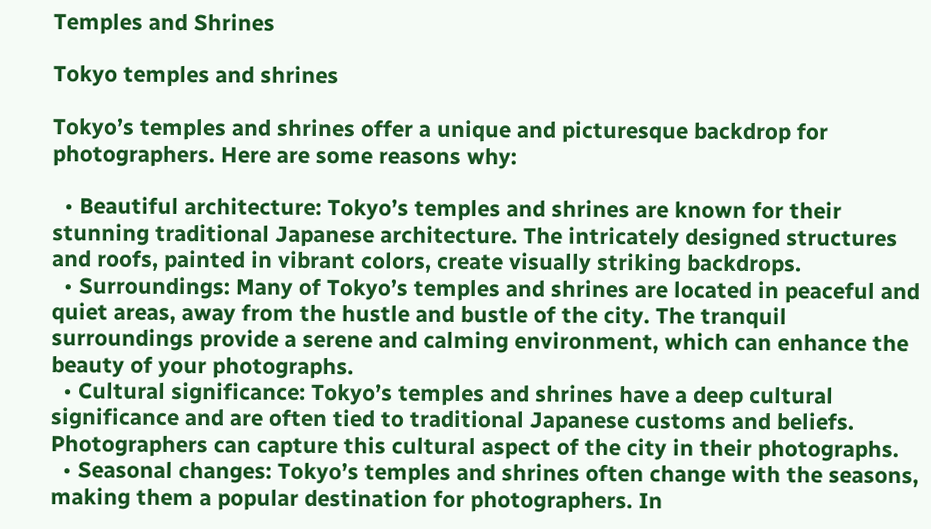Temples and Shrines

Tokyo temples and shrines

Tokyo’s temples and shrines offer a unique and picturesque backdrop for photographers. Here are some reasons why:

  • Beautiful architecture: Tokyo’s temples and shrines are known for their stunning traditional Japanese architecture. The intricately designed structures and roofs, painted in vibrant colors, create visually striking backdrops.
  • Surroundings: Many of Tokyo’s temples and shrines are located in peaceful and quiet areas, away from the hustle and bustle of the city. The tranquil surroundings provide a serene and calming environment, which can enhance the beauty of your photographs.
  • Cultural significance: Tokyo’s temples and shrines have a deep cultural significance and are often tied to traditional Japanese customs and beliefs. Photographers can capture this cultural aspect of the city in their photographs.
  • Seasonal changes: Tokyo’s temples and shrines often change with the seasons, making them a popular destination for photographers. In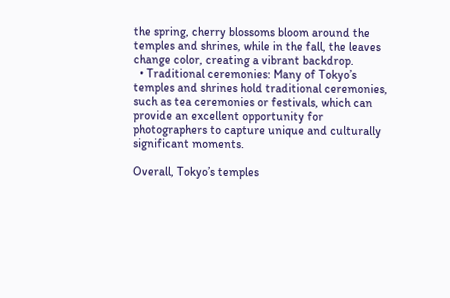the spring, cherry blossoms bloom around the temples and shrines, while in the fall, the leaves change color, creating a vibrant backdrop.
  • Traditional ceremonies: Many of Tokyo’s temples and shrines hold traditional ceremonies, such as tea ceremonies or festivals, which can provide an excellent opportunity for photographers to capture unique and culturally significant moments.

Overall, Tokyo’s temples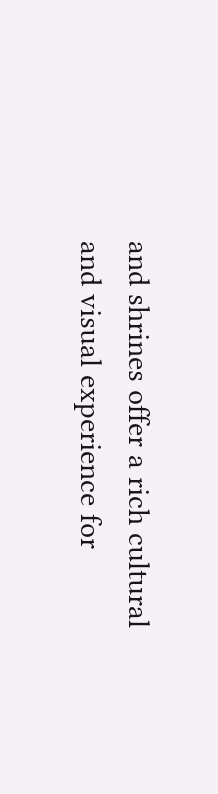and shrines offer a rich cultural and visual experience for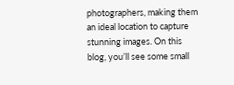photographers, making them an ideal location to capture stunning images. On this blog, you’ll see some small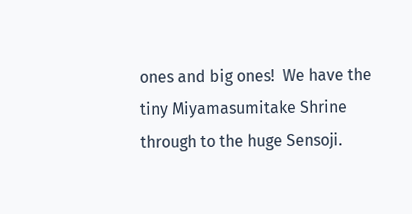ones and big ones!  We have the tiny Miyamasumitake Shrine through to the huge Sensoji.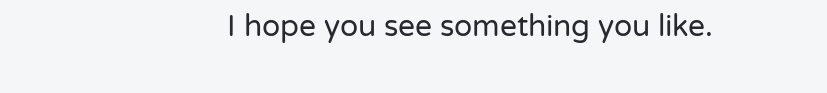I hope you see something you like.